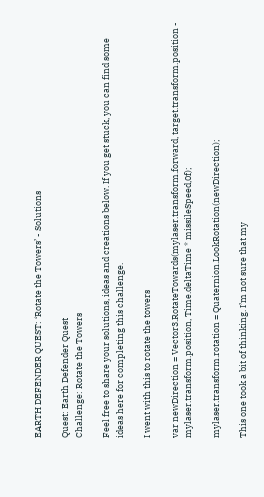EARTH DEFENDER QUEST: ‘Rotate the Towers’ - Solutions

Quest: Earth Defender Quest
Challenge: Rotate the Towers

Feel free to share your solutions, ideas and creations below. If you get stuck, you can find some ideas here for completing this challenge.

I went with this to rotate the towers

var newDirection = Vector3.RotateTowards(mylaser.transform.forward, target.transform.position - mylaser.transform.position, Time.deltaTime * missileSpeed,0f);

mylaser.transform.rotation = Quaternion.LookRotation(newDirection);

This one took a bit of thinking. I’m not sure that my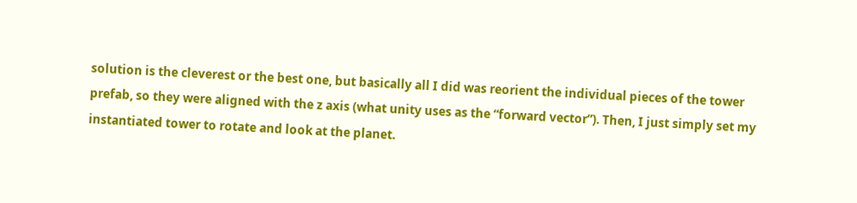solution is the cleverest or the best one, but basically all I did was reorient the individual pieces of the tower prefab, so they were aligned with the z axis (what unity uses as the “forward vector”). Then, I just simply set my instantiated tower to rotate and look at the planet.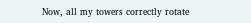Now, all my towers correctly rotate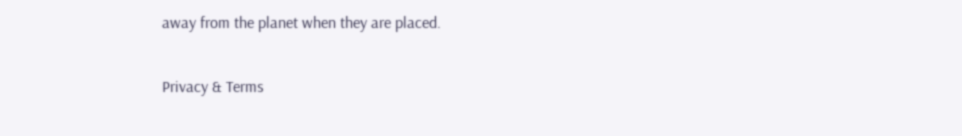away from the planet when they are placed.

Privacy & Terms